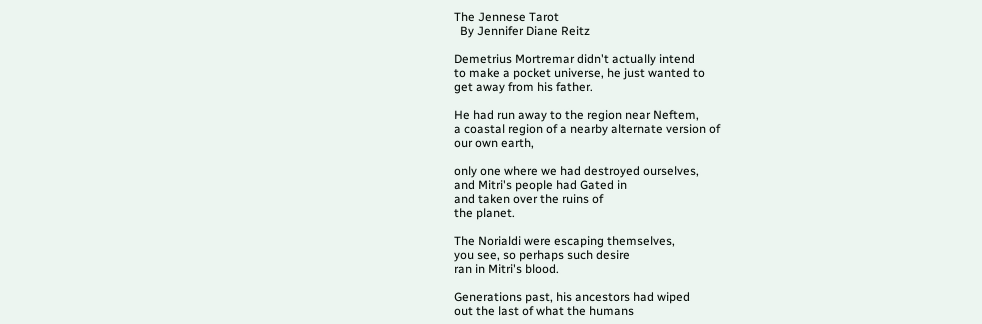The Jennese Tarot
  By Jennifer Diane Reitz

Demetrius Mortremar didn't actually intend
to make a pocket universe, he just wanted to
get away from his father.

He had run away to the region near Neftem,
a coastal region of a nearby alternate version of
our own earth,

only one where we had destroyed ourselves,
and Mitri's people had Gated in
and taken over the ruins of
the planet.

The Norialdi were escaping themselves,
you see, so perhaps such desire
ran in Mitri's blood.

Generations past, his ancestors had wiped
out the last of what the humans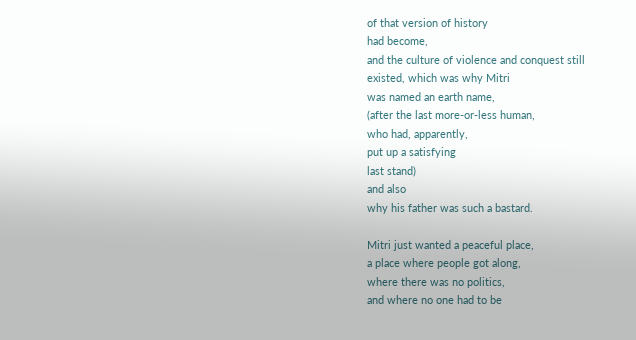of that version of history
had become,
and the culture of violence and conquest still
existed, which was why Mitri
was named an earth name,
(after the last more-or-less human,
who had, apparently,
put up a satisfying
last stand)
and also
why his father was such a bastard.

Mitri just wanted a peaceful place,
a place where people got along,
where there was no politics,
and where no one had to be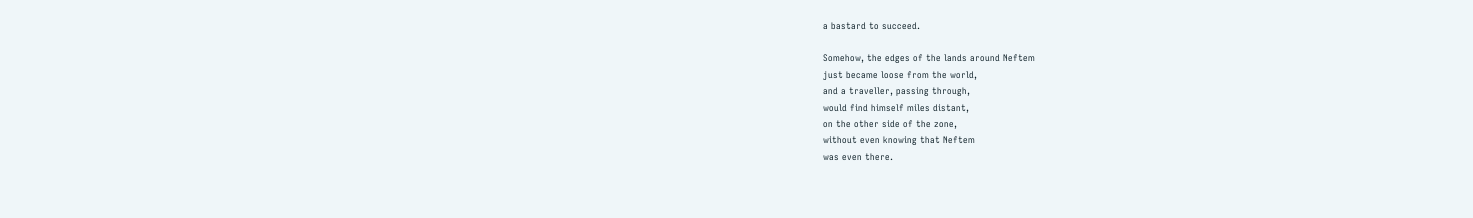a bastard to succeed.

Somehow, the edges of the lands around Neftem
just became loose from the world,
and a traveller, passing through,
would find himself miles distant,
on the other side of the zone,
without even knowing that Neftem
was even there.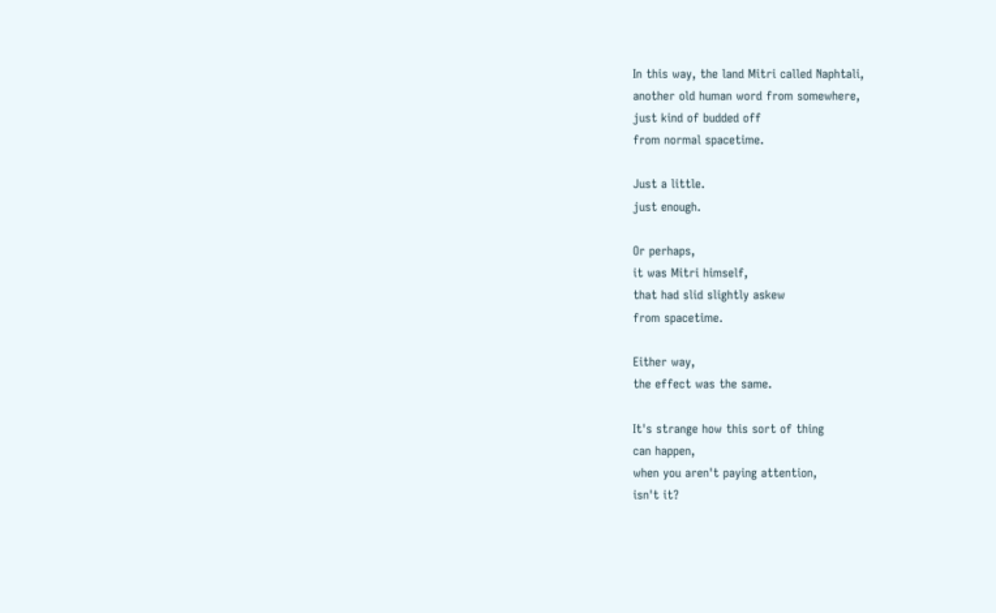In this way, the land Mitri called Naphtali,
another old human word from somewhere,
just kind of budded off
from normal spacetime.

Just a little.
just enough.

Or perhaps,
it was Mitri himself,
that had slid slightly askew
from spacetime.

Either way,
the effect was the same.

It's strange how this sort of thing
can happen,
when you aren't paying attention,
isn't it?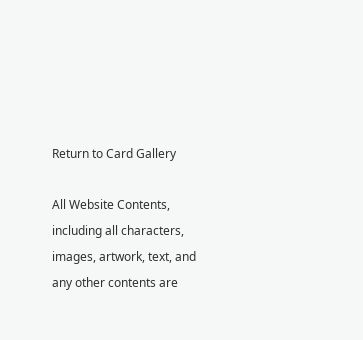Return to Card Gallery

All Website Contents, including all characters,
images, artwork, text, and any other contents are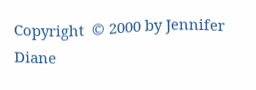Copyright  © 2000 by Jennifer Diane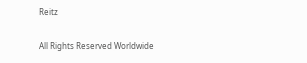Reitz

All Rights Reserved Worldwide